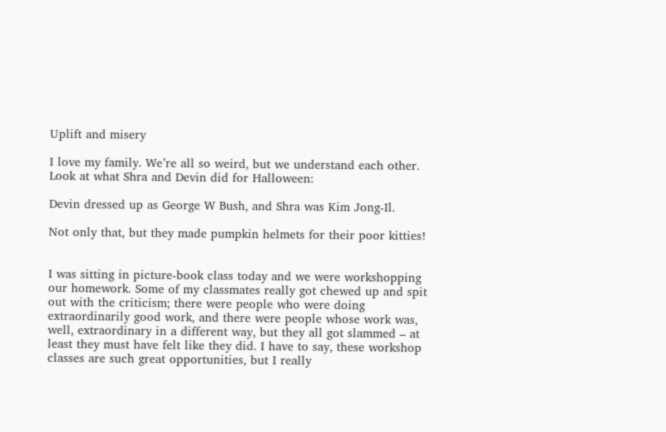Uplift and misery

I love my family. We’re all so weird, but we understand each other. Look at what Shra and Devin did for Halloween:

Devin dressed up as George W Bush, and Shra was Kim Jong-Il.

Not only that, but they made pumpkin helmets for their poor kitties!


I was sitting in picture-book class today and we were workshopping our homework. Some of my classmates really got chewed up and spit out with the criticism; there were people who were doing extraordinarily good work, and there were people whose work was, well, extraordinary in a different way, but they all got slammed – at least they must have felt like they did. I have to say, these workshop classes are such great opportunities, but I really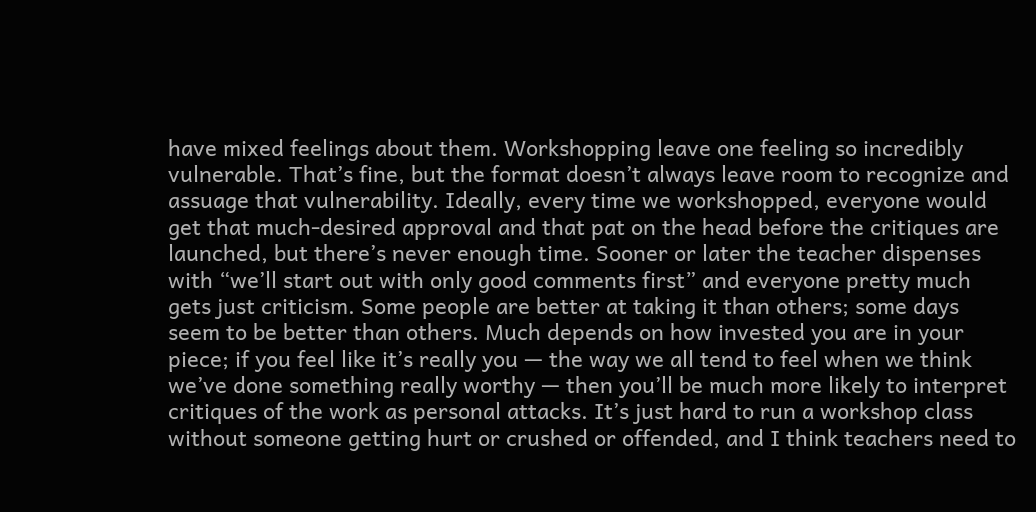have mixed feelings about them. Workshopping leave one feeling so incredibly vulnerable. That’s fine, but the format doesn’t always leave room to recognize and assuage that vulnerability. Ideally, every time we workshopped, everyone would get that much-desired approval and that pat on the head before the critiques are launched, but there’s never enough time. Sooner or later the teacher dispenses with “we’ll start out with only good comments first” and everyone pretty much gets just criticism. Some people are better at taking it than others; some days seem to be better than others. Much depends on how invested you are in your piece; if you feel like it’s really you — the way we all tend to feel when we think we’ve done something really worthy — then you’ll be much more likely to interpret critiques of the work as personal attacks. It’s just hard to run a workshop class without someone getting hurt or crushed or offended, and I think teachers need to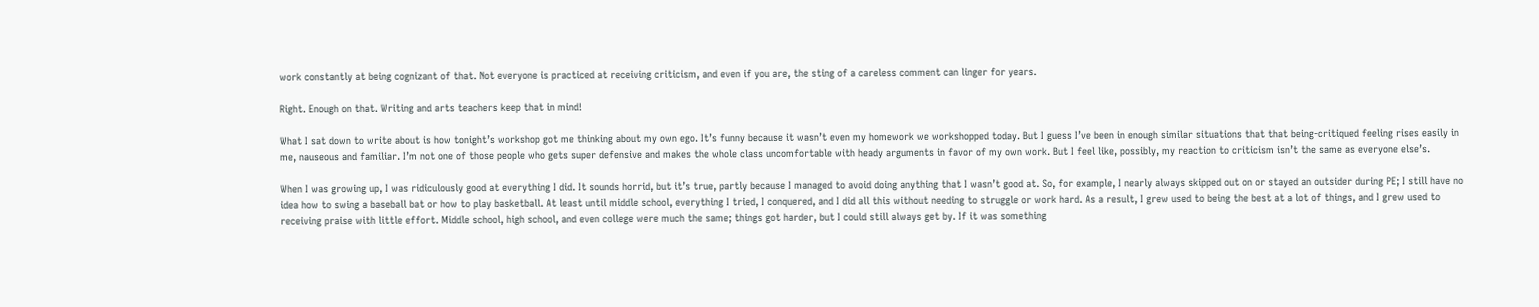work constantly at being cognizant of that. Not everyone is practiced at receiving criticism, and even if you are, the sting of a careless comment can linger for years.

Right. Enough on that. Writing and arts teachers keep that in mind!

What I sat down to write about is how tonight’s workshop got me thinking about my own ego. It’s funny because it wasn’t even my homework we workshopped today. But I guess I’ve been in enough similar situations that that being-critiqued feeling rises easily in me, nauseous and familiar. I’m not one of those people who gets super defensive and makes the whole class uncomfortable with heady arguments in favor of my own work. But I feel like, possibly, my reaction to criticism isn’t the same as everyone else’s.

When I was growing up, I was ridiculously good at everything I did. It sounds horrid, but it’s true, partly because I managed to avoid doing anything that I wasn’t good at. So, for example, I nearly always skipped out on or stayed an outsider during PE; I still have no idea how to swing a baseball bat or how to play basketball. At least until middle school, everything I tried, I conquered, and I did all this without needing to struggle or work hard. As a result, I grew used to being the best at a lot of things, and I grew used to receiving praise with little effort. Middle school, high school, and even college were much the same; things got harder, but I could still always get by. If it was something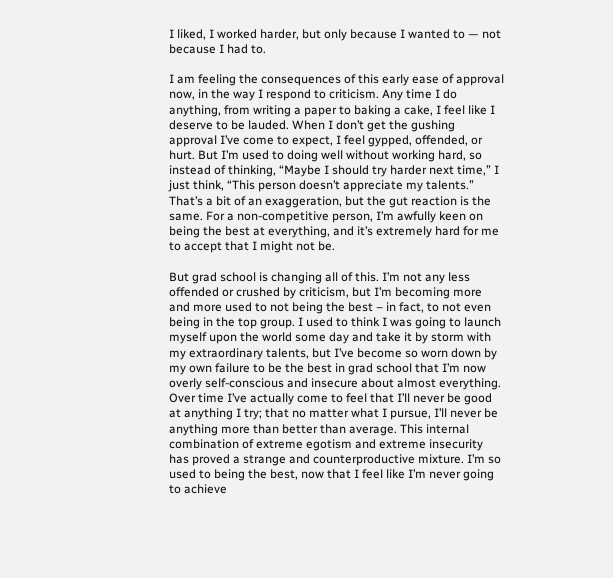I liked, I worked harder, but only because I wanted to — not because I had to.

I am feeling the consequences of this early ease of approval now, in the way I respond to criticism. Any time I do anything, from writing a paper to baking a cake, I feel like I deserve to be lauded. When I don’t get the gushing approval I’ve come to expect, I feel gypped, offended, or hurt. But I’m used to doing well without working hard, so instead of thinking, “Maybe I should try harder next time,” I just think, “This person doesn’t appreciate my talents.” That’s a bit of an exaggeration, but the gut reaction is the same. For a non-competitive person, I’m awfully keen on being the best at everything, and it’s extremely hard for me to accept that I might not be.

But grad school is changing all of this. I’m not any less offended or crushed by criticism, but I’m becoming more and more used to not being the best – in fact, to not even being in the top group. I used to think I was going to launch myself upon the world some day and take it by storm with my extraordinary talents, but I’ve become so worn down by my own failure to be the best in grad school that I’m now overly self-conscious and insecure about almost everything. Over time I’ve actually come to feel that I’ll never be good at anything I try; that no matter what I pursue, I’ll never be anything more than better than average. This internal combination of extreme egotism and extreme insecurity has proved a strange and counterproductive mixture. I’m so used to being the best, now that I feel like I’m never going to achieve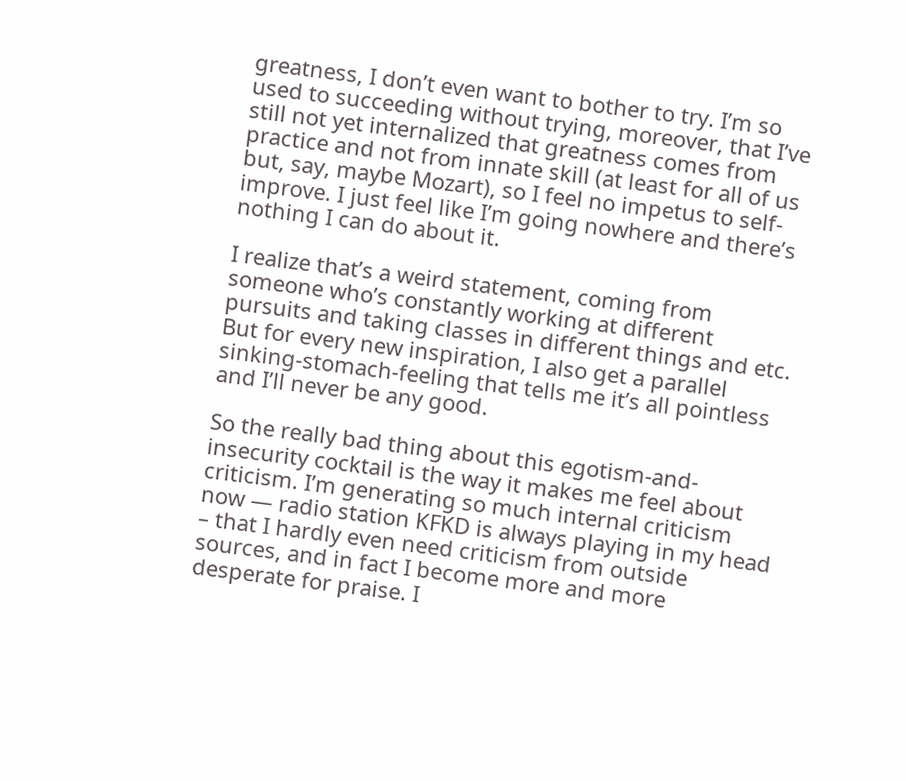greatness, I don’t even want to bother to try. I’m so used to succeeding without trying, moreover, that I’ve still not yet internalized that greatness comes from practice and not from innate skill (at least for all of us but, say, maybe Mozart), so I feel no impetus to self-improve. I just feel like I’m going nowhere and there’s nothing I can do about it.

I realize that’s a weird statement, coming from someone who’s constantly working at different pursuits and taking classes in different things and etc. But for every new inspiration, I also get a parallel sinking-stomach-feeling that tells me it’s all pointless and I’ll never be any good.

So the really bad thing about this egotism-and-insecurity cocktail is the way it makes me feel about criticism. I’m generating so much internal criticism now — radio station KFKD is always playing in my head – that I hardly even need criticism from outside sources, and in fact I become more and more desperate for praise. I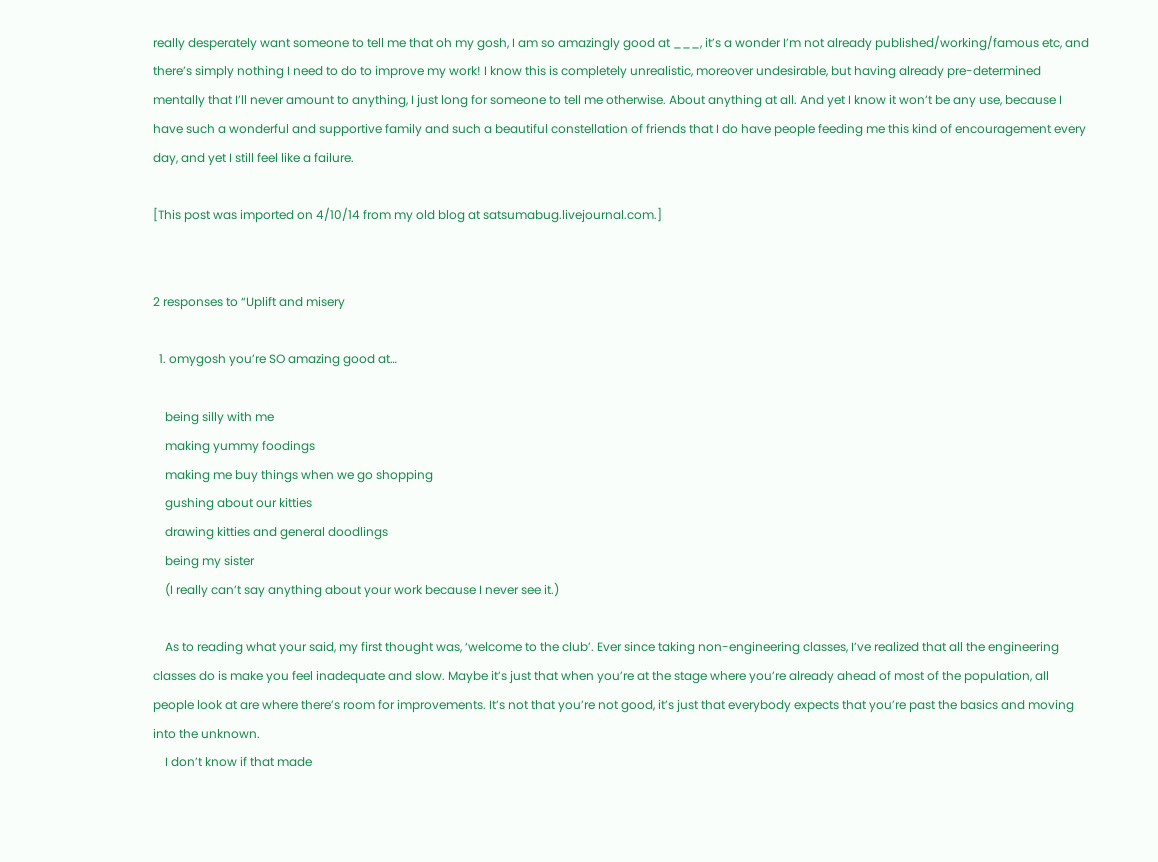really desperately want someone to tell me that oh my gosh, I am so amazingly good at ___, it’s a wonder I’m not already published/working/famous etc, and there’s simply nothing I need to do to improve my work! I know this is completely unrealistic, moreover undesirable, but having already pre-determined mentally that I’ll never amount to anything, I just long for someone to tell me otherwise. About anything at all. And yet I know it won’t be any use, because I have such a wonderful and supportive family and such a beautiful constellation of friends that I do have people feeding me this kind of encouragement every day, and yet I still feel like a failure.

[This post was imported on 4/10/14 from my old blog at satsumabug.livejournal.com.]


2 responses to “Uplift and misery

  1. omygosh you’re SO amazing good at…

    being silly with me
    making yummy foodings
    making me buy things when we go shopping
    gushing about our kitties
    drawing kitties and general doodlings
    being my sister
    (I really can’t say anything about your work because I never see it.)

    As to reading what your said, my first thought was, ‘welcome to the club’. Ever since taking non-engineering classes, I’ve realized that all the engineering classes do is make you feel inadequate and slow. Maybe it’s just that when you’re at the stage where you’re already ahead of most of the population, all people look at are where there’s room for improvements. It’s not that you’re not good, it’s just that everybody expects that you’re past the basics and moving into the unknown.
    I don’t know if that made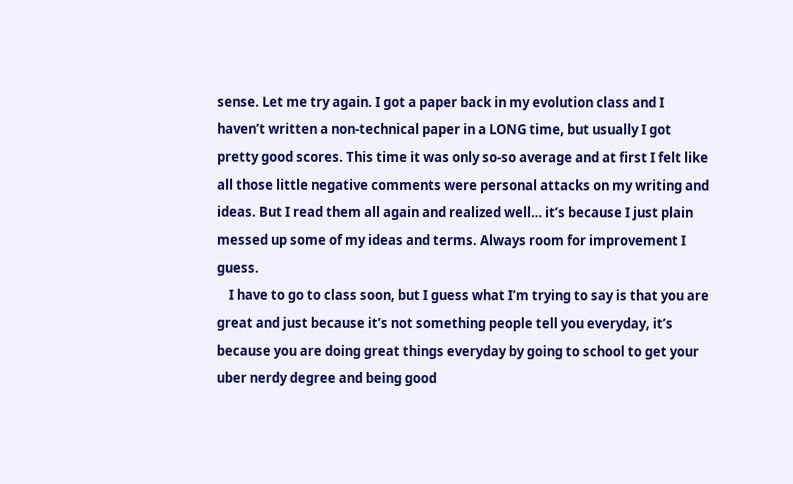sense. Let me try again. I got a paper back in my evolution class and I haven’t written a non-technical paper in a LONG time, but usually I got pretty good scores. This time it was only so-so average and at first I felt like all those little negative comments were personal attacks on my writing and ideas. But I read them all again and realized well… it’s because I just plain messed up some of my ideas and terms. Always room for improvement I guess.
    I have to go to class soon, but I guess what I’m trying to say is that you are great and just because it’s not something people tell you everyday, it’s because you are doing great things everyday by going to school to get your uber nerdy degree and being good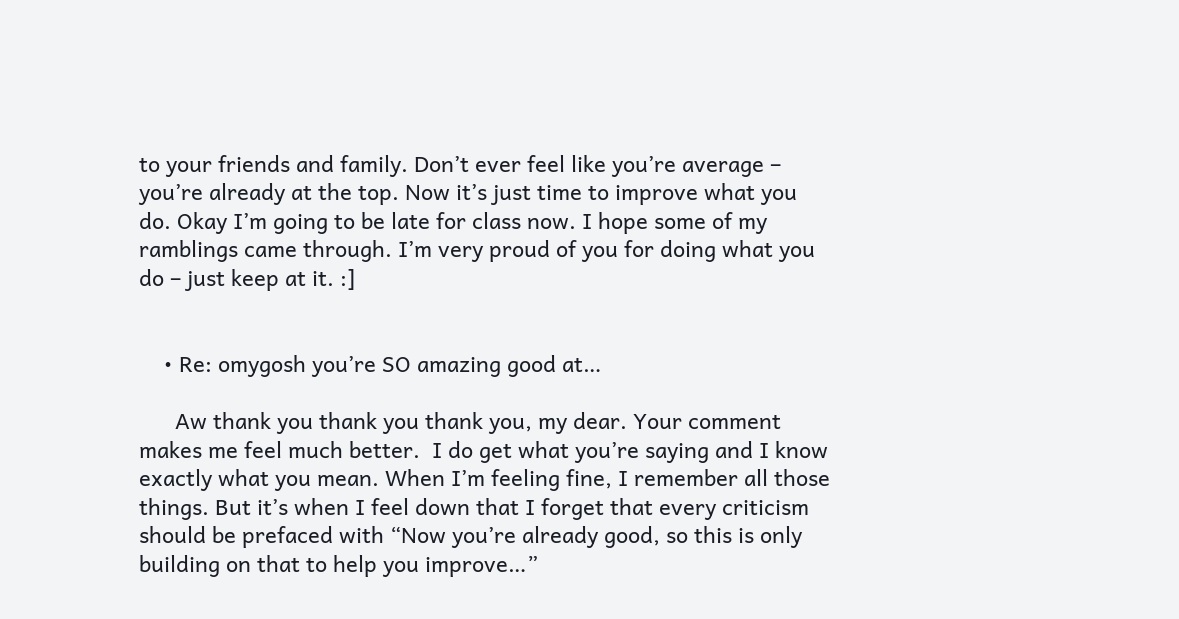to your friends and family. Don’t ever feel like you’re average – you’re already at the top. Now it’s just time to improve what you do. Okay I’m going to be late for class now. I hope some of my ramblings came through. I’m very proud of you for doing what you do – just keep at it. :]


    • Re: omygosh you’re SO amazing good at…

      Aw thank you thank you thank you, my dear. Your comment makes me feel much better.  I do get what you’re saying and I know exactly what you mean. When I’m feeling fine, I remember all those things. But it’s when I feel down that I forget that every criticism should be prefaced with “Now you’re already good, so this is only building on that to help you improve…”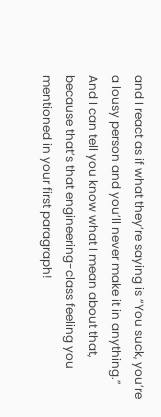and I react as if what they’re saying is “You suck, you’re a lousy person and you’ll never make it in anything.” And I can tell you know what I mean about that, because that’s that engineering-class feeling you mentioned in your first paragraph!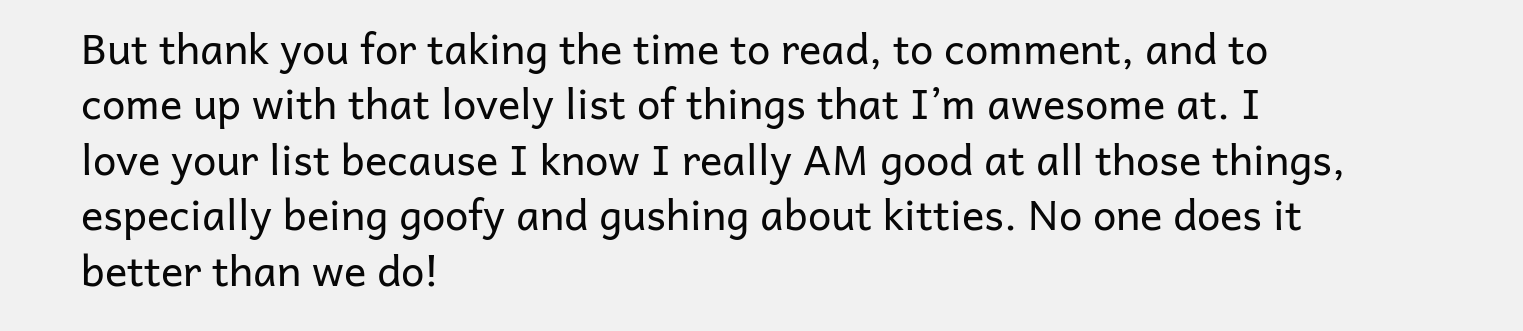But thank you for taking the time to read, to comment, and to come up with that lovely list of things that I’m awesome at. I love your list because I know I really AM good at all those things, especially being goofy and gushing about kitties. No one does it better than we do!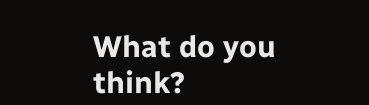What do you think?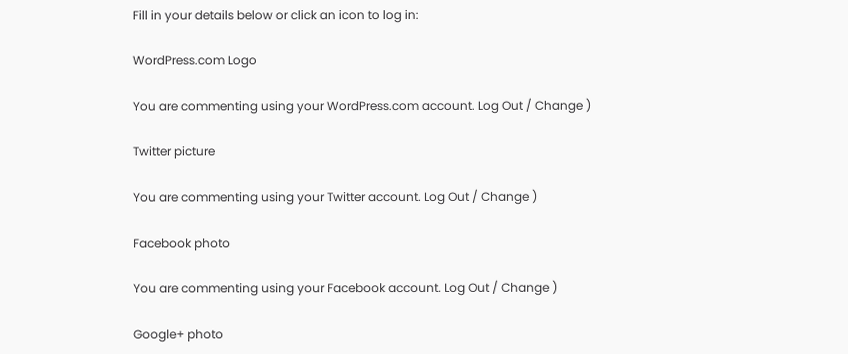Fill in your details below or click an icon to log in:

WordPress.com Logo

You are commenting using your WordPress.com account. Log Out / Change )

Twitter picture

You are commenting using your Twitter account. Log Out / Change )

Facebook photo

You are commenting using your Facebook account. Log Out / Change )

Google+ photo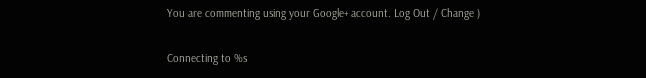You are commenting using your Google+ account. Log Out / Change )

Connecting to %s